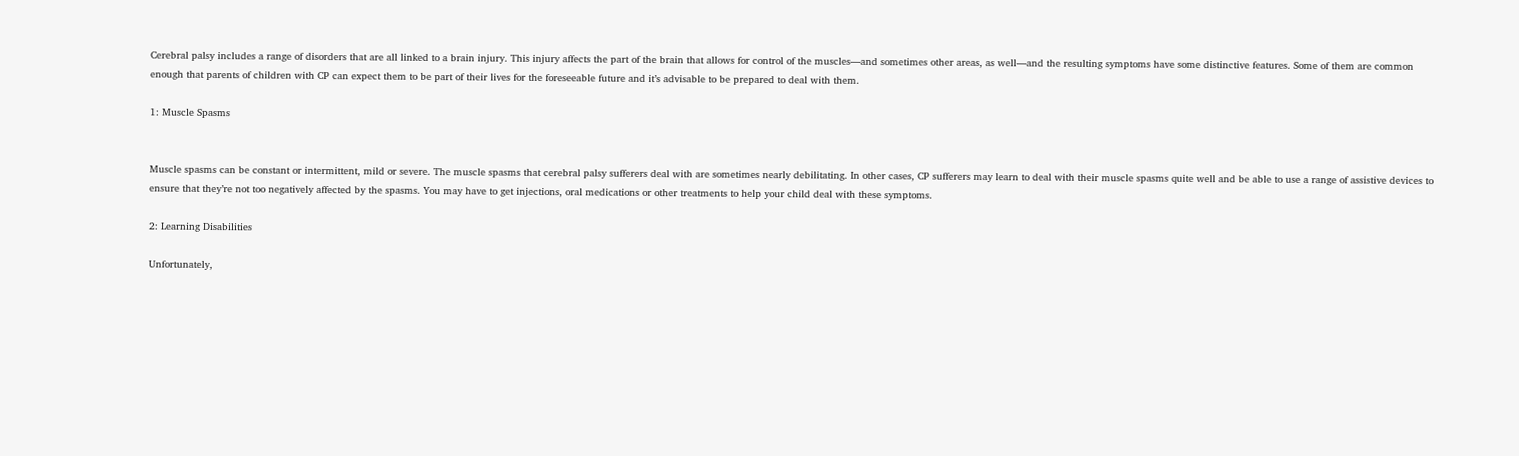Cerebral palsy includes a range of disorders that are all linked to a brain injury. This injury affects the part of the brain that allows for control of the muscles—and sometimes other areas, as well—and the resulting symptoms have some distinctive features. Some of them are common enough that parents of children with CP can expect them to be part of their lives for the foreseeable future and it’s advisable to be prepared to deal with them.

1: Muscle Spasms


Muscle spasms can be constant or intermittent, mild or severe. The muscle spasms that cerebral palsy sufferers deal with are sometimes nearly debilitating. In other cases, CP sufferers may learn to deal with their muscle spasms quite well and be able to use a range of assistive devices to ensure that they’re not too negatively affected by the spasms. You may have to get injections, oral medications or other treatments to help your child deal with these symptoms.

2: Learning Disabilities

Unfortunately,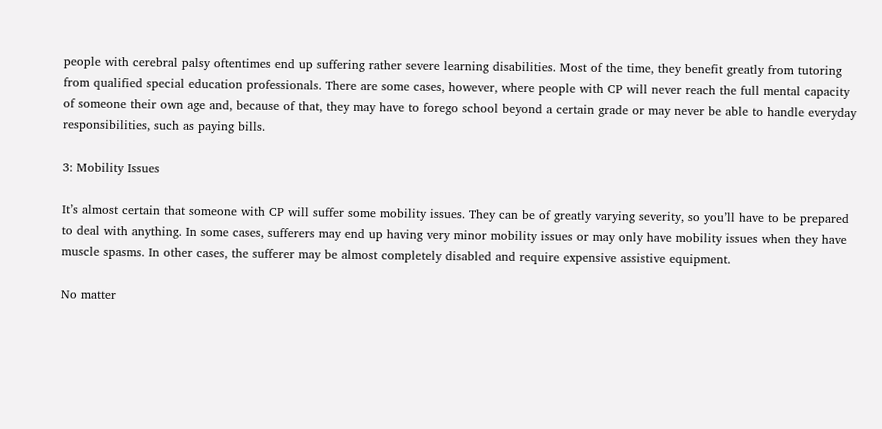people with cerebral palsy oftentimes end up suffering rather severe learning disabilities. Most of the time, they benefit greatly from tutoring from qualified special education professionals. There are some cases, however, where people with CP will never reach the full mental capacity of someone their own age and, because of that, they may have to forego school beyond a certain grade or may never be able to handle everyday responsibilities, such as paying bills.

3: Mobility Issues

It’s almost certain that someone with CP will suffer some mobility issues. They can be of greatly varying severity, so you’ll have to be prepared to deal with anything. In some cases, sufferers may end up having very minor mobility issues or may only have mobility issues when they have muscle spasms. In other cases, the sufferer may be almost completely disabled and require expensive assistive equipment.

No matter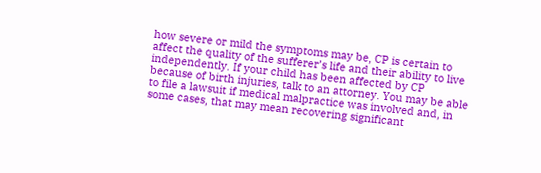how severe or mild the symptoms may be, CP is certain to affect the quality of the sufferer’s life and their ability to live independently. If your child has been affected by CP because of birth injuries, talk to an attorney. You may be able to file a lawsuit if medical malpractice was involved and, in some cases, that may mean recovering significant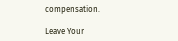compensation.

Leave Your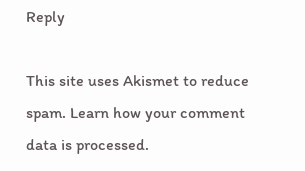Reply

This site uses Akismet to reduce spam. Learn how your comment data is processed.